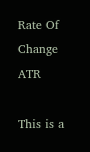Rate Of Change ATR

This is a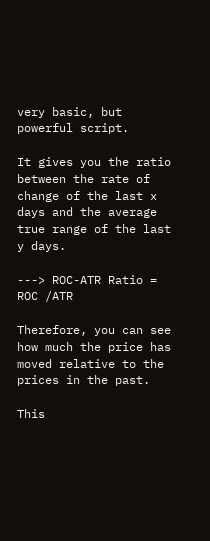very basic, but powerful script.

It gives you the ratio between the rate of change of the last x days and the average true range of the last y days.

---> ROC-ATR Ratio = ROC /ATR

Therefore, you can see how much the price has moved relative to the prices in the past.

This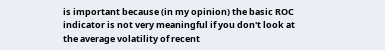is important because (in my opinion) the basic ROC indicator is not very meaningful if you don't look at the average volatility of recent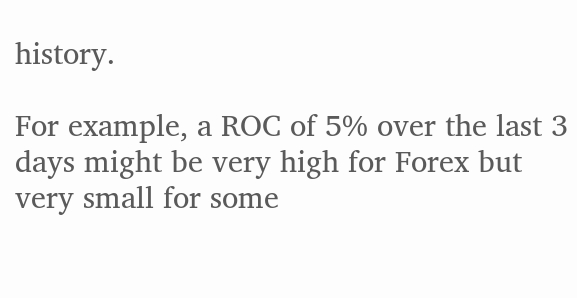history.

For example, a ROC of 5% over the last 3 days might be very high for Forex but very small for some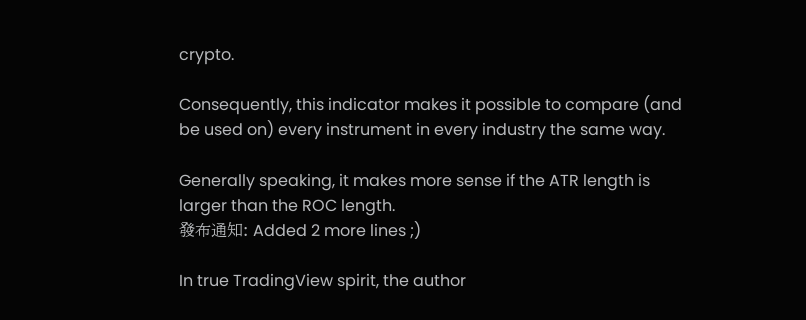crypto.

Consequently, this indicator makes it possible to compare (and be used on) every instrument in every industry the same way.

Generally speaking, it makes more sense if the ATR length is larger than the ROC length.
發布通知: Added 2 more lines ;)

In true TradingView spirit, the author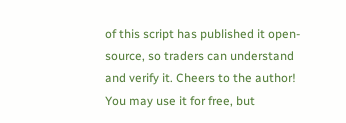of this script has published it open-source, so traders can understand and verify it. Cheers to the author! You may use it for free, but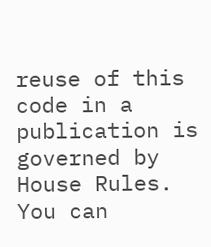reuse of this code in a publication is governed by House Rules. You can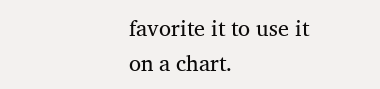favorite it to use it on a chart.